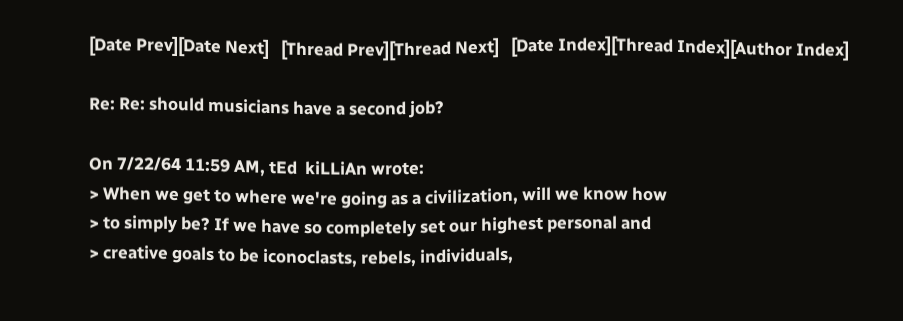[Date Prev][Date Next]   [Thread Prev][Thread Next]   [Date Index][Thread Index][Author Index]

Re: Re: should musicians have a second job?

On 7/22/64 11:59 AM, tEd  kiLLiAn wrote:
> When we get to where we're going as a civilization, will we know how
> to simply be? If we have so completely set our highest personal and
> creative goals to be iconoclasts, rebels, individuals,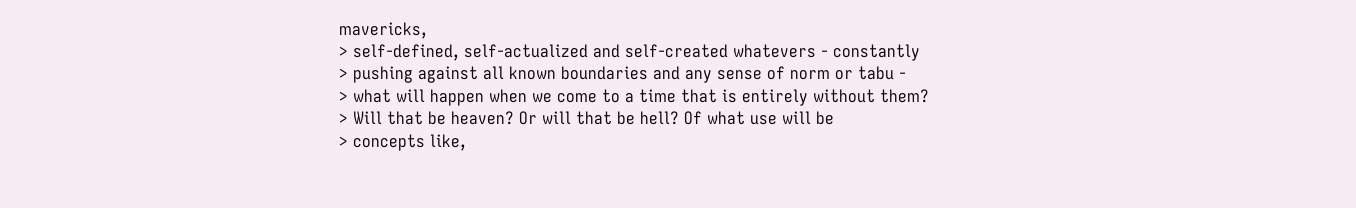mavericks,
> self-defined, self-actualized and self-created whatevers - constantly
> pushing against all known boundaries and any sense of norm or tabu -
> what will happen when we come to a time that is entirely without them?
> Will that be heaven? Or will that be hell? Of what use will be
> concepts like,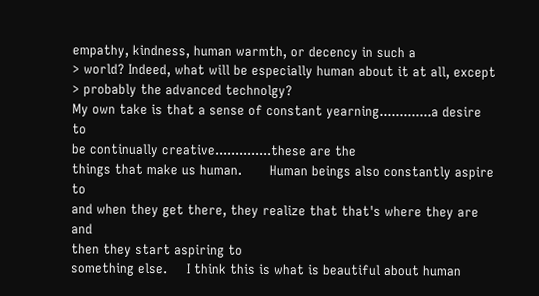empathy, kindness, human warmth, or decency in such a
> world? Indeed, what will be especially human about it at all, except
> probably the advanced technolgy?
My own take is that a sense of constant yearning.............a desire to
be continually creative..............these are the
things that make us human.       Human beings also constantly aspire to
and when they get there, they realize that that's where they are and
then they start aspiring to
something else.     I think this is what is beautiful about human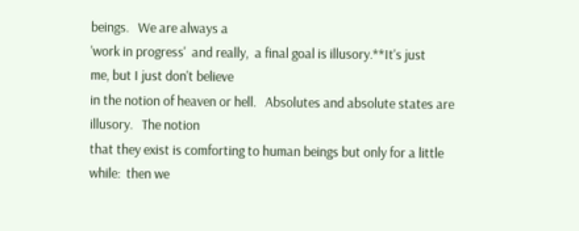beings.   We are always a
'work in progress'  and really,  a final goal is illusory.**It's just
me, but I just don't believe
in the notion of heaven or hell.   Absolutes and absolute states are
illusory.   The notion
that they exist is comforting to human beings but only for a little
while:  then we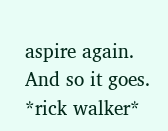aspire again.   And so it goes.
*rick walker*